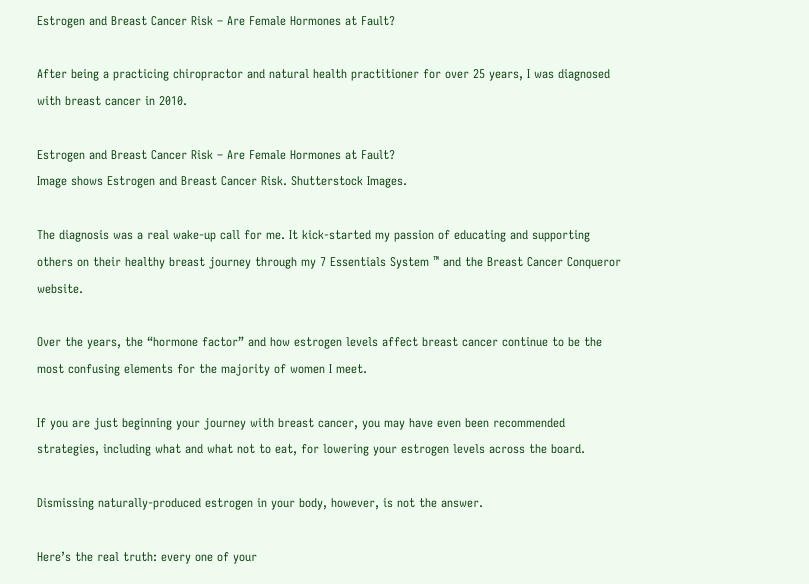Estrogen and Breast Cancer Risk – Are Female Hormones at Fault?

After being a practicing chiropractor and natural health practitioner for over 25 years, I was diagnosed with breast cancer in 2010.

Estrogen and Breast Cancer Risk – Are Female Hormones at Fault?
Image shows Estrogen and Breast Cancer Risk. Shutterstock Images.

The diagnosis was a real wake-up call for me. It kick-started my passion of educating and supporting others on their healthy breast journey through my 7 Essentials System ™ and the Breast Cancer Conqueror website.

Over the years, the “hormone factor” and how estrogen levels affect breast cancer continue to be the most confusing elements for the majority of women I meet.

If you are just beginning your journey with breast cancer, you may have even been recommended strategies, including what and what not to eat, for lowering your estrogen levels across the board.

Dismissing naturally-produced estrogen in your body, however, is not the answer.

Here’s the real truth: every one of your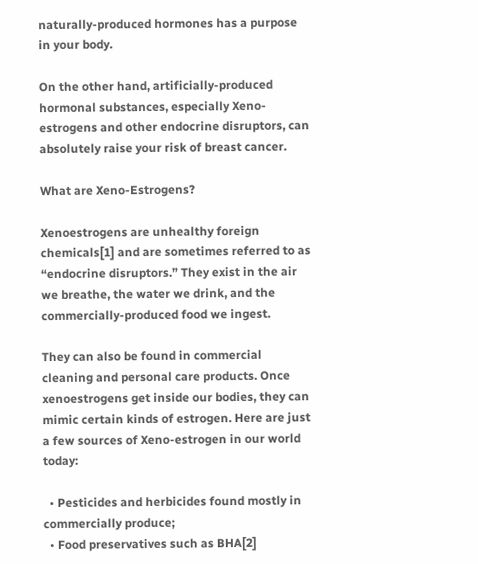naturally-produced hormones has a purpose in your body.

On the other hand, artificially-produced hormonal substances, especially Xeno-estrogens and other endocrine disruptors, can absolutely raise your risk of breast cancer.

What are Xeno-Estrogens?

Xenoestrogens are unhealthy foreign chemicals[1] and are sometimes referred to as “endocrine disruptors.” They exist in the air we breathe, the water we drink, and the commercially-produced food we ingest.

They can also be found in commercial cleaning and personal care products. Once xenoestrogens get inside our bodies, they can mimic certain kinds of estrogen. Here are just a few sources of Xeno-estrogen in our world today:

  • Pesticides and herbicides found mostly in commercially produce;
  • Food preservatives such as BHA[2]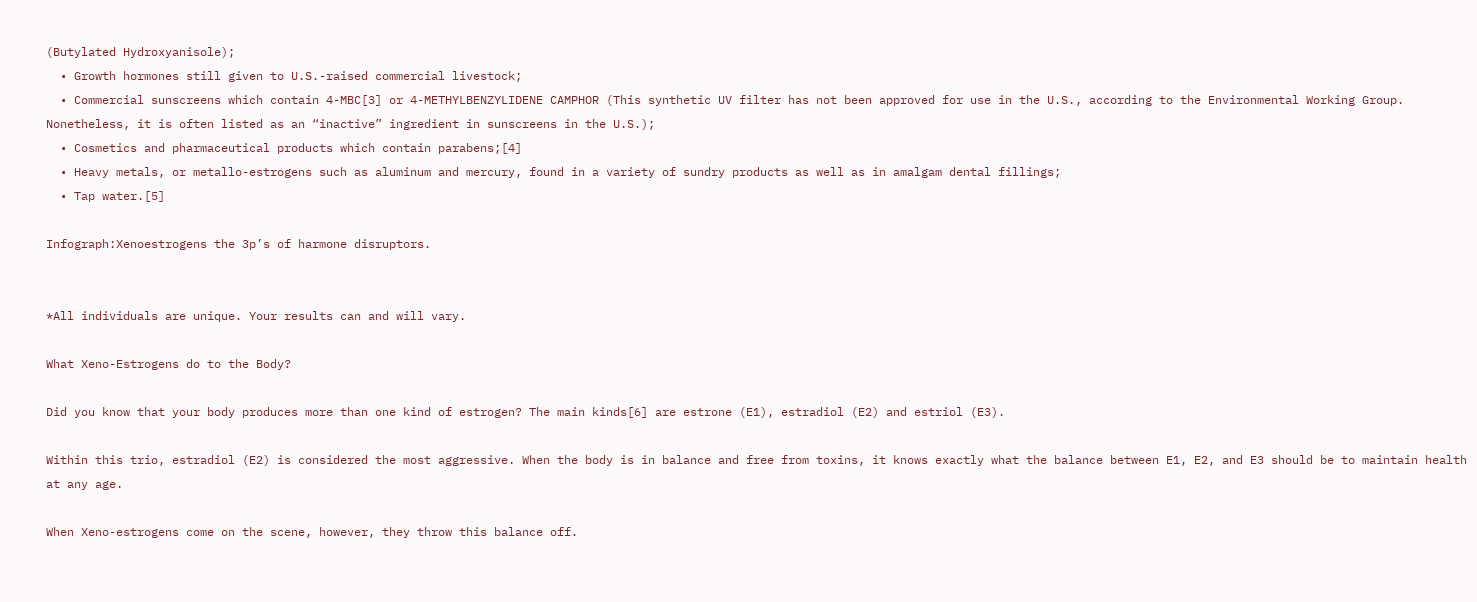(Butylated Hydroxyanisole);
  • Growth hormones still given to U.S.-raised commercial livestock;
  • Commercial sunscreens which contain 4-MBC[3] or 4-METHYLBENZYLIDENE CAMPHOR (This synthetic UV filter has not been approved for use in the U.S., according to the Environmental Working Group. Nonetheless, it is often listed as an “inactive” ingredient in sunscreens in the U.S.);
  • Cosmetics and pharmaceutical products which contain parabens;[4]
  • Heavy metals, or metallo-estrogens such as aluminum and mercury, found in a variety of sundry products as well as in amalgam dental fillings;
  • Tap water.[5]

Infograph:Xenoestrogens the 3p’s of harmone disruptors.


*All individuals are unique. Your results can and will vary.

What Xeno-Estrogens do to the Body?

Did you know that your body produces more than one kind of estrogen? The main kinds[6] are estrone (E1), estradiol (E2) and estriol (E3).

Within this trio, estradiol (E2) is considered the most aggressive. When the body is in balance and free from toxins, it knows exactly what the balance between E1, E2, and E3 should be to maintain health at any age.

When Xeno-estrogens come on the scene, however, they throw this balance off.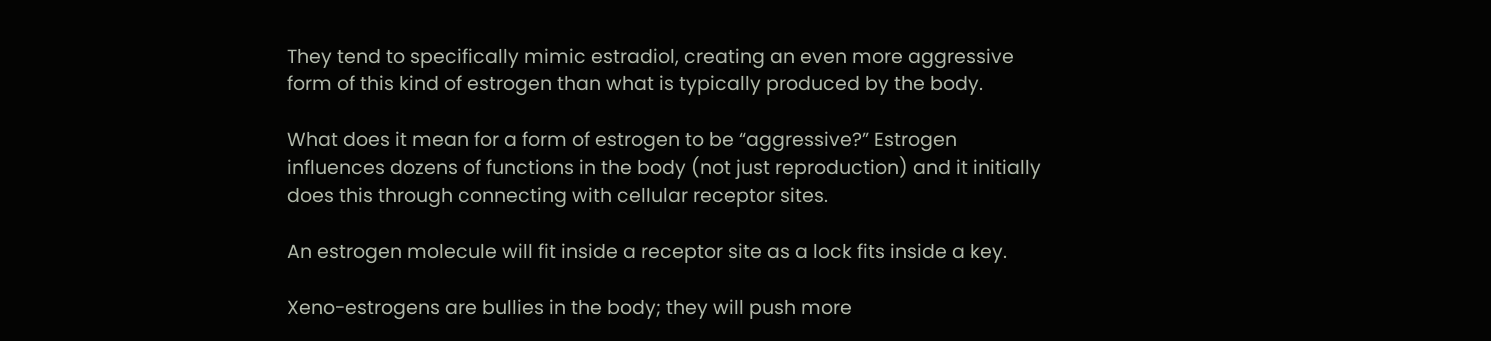They tend to specifically mimic estradiol, creating an even more aggressive form of this kind of estrogen than what is typically produced by the body.

What does it mean for a form of estrogen to be “aggressive?” Estrogen influences dozens of functions in the body (not just reproduction) and it initially does this through connecting with cellular receptor sites.

An estrogen molecule will fit inside a receptor site as a lock fits inside a key.

Xeno-estrogens are bullies in the body; they will push more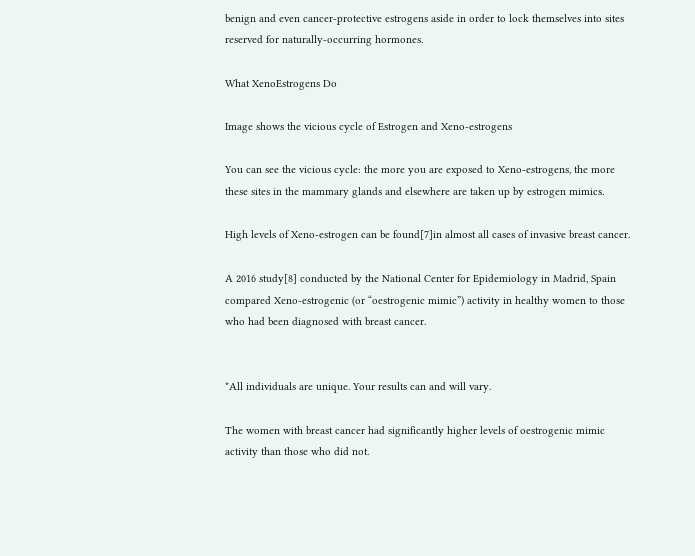benign and even cancer-protective estrogens aside in order to lock themselves into sites reserved for naturally-occurring hormones.

What XenoEstrogens Do

Image shows the vicious cycle of Estrogen and Xeno-estrogens

You can see the vicious cycle: the more you are exposed to Xeno-estrogens, the more these sites in the mammary glands and elsewhere are taken up by estrogen mimics.

High levels of Xeno-estrogen can be found[7]in almost all cases of invasive breast cancer.

A 2016 study[8] conducted by the National Center for Epidemiology in Madrid, Spain compared Xeno-estrogenic (or “oestrogenic mimic”) activity in healthy women to those who had been diagnosed with breast cancer.


*All individuals are unique. Your results can and will vary.

The women with breast cancer had significantly higher levels of oestrogenic mimic activity than those who did not.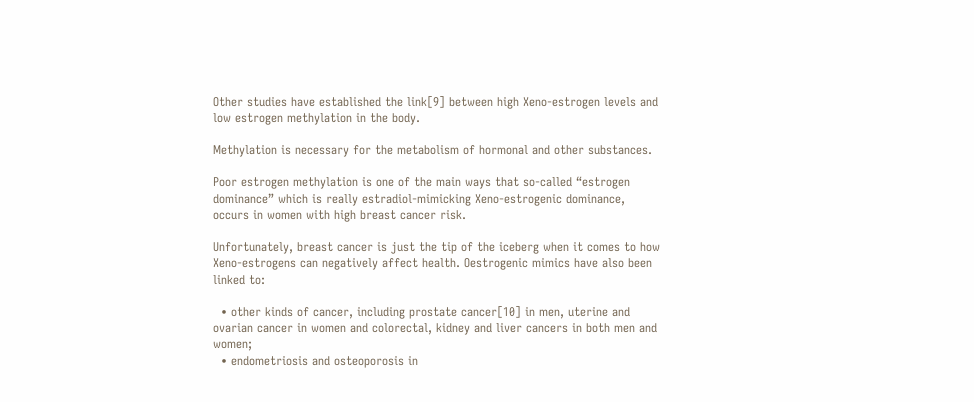Other studies have established the link[9] between high Xeno-estrogen levels and low estrogen methylation in the body.

Methylation is necessary for the metabolism of hormonal and other substances.

Poor estrogen methylation is one of the main ways that so-called “estrogen dominance” which is really estradiol-mimicking Xeno-estrogenic dominance, occurs in women with high breast cancer risk.

Unfortunately, breast cancer is just the tip of the iceberg when it comes to how Xeno-estrogens can negatively affect health. Oestrogenic mimics have also been linked to:

  • other kinds of cancer, including prostate cancer[10] in men, uterine and ovarian cancer in women and colorectal, kidney and liver cancers in both men and women;
  • endometriosis and osteoporosis in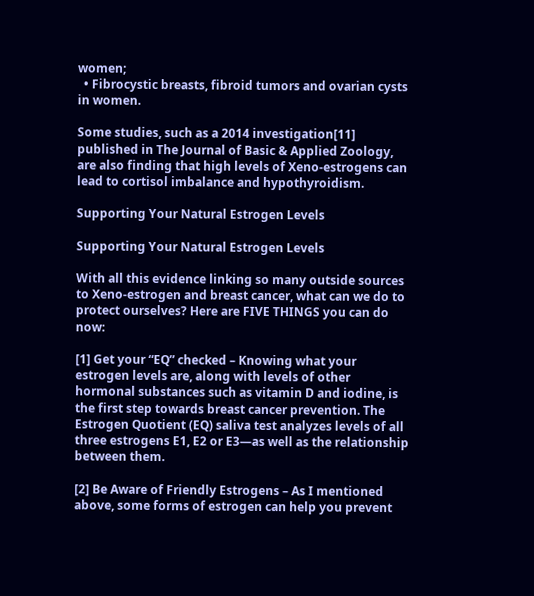women;
  • Fibrocystic breasts, fibroid tumors and ovarian cysts in women.

Some studies, such as a 2014 investigation[11]
published in The Journal of Basic & Applied Zoology, are also finding that high levels of Xeno-estrogens can lead to cortisol imbalance and hypothyroidism.

Supporting Your Natural Estrogen Levels

Supporting Your Natural Estrogen Levels

With all this evidence linking so many outside sources to Xeno-estrogen and breast cancer, what can we do to protect ourselves? Here are FIVE THINGS you can do now:

[1] Get your “EQ” checked – Knowing what your estrogen levels are, along with levels of other hormonal substances such as vitamin D and iodine, is the first step towards breast cancer prevention. The Estrogen Quotient (EQ) saliva test analyzes levels of all three estrogens E1, E2 or E3—as well as the relationship between them.

[2] Be Aware of Friendly Estrogens – As I mentioned above, some forms of estrogen can help you prevent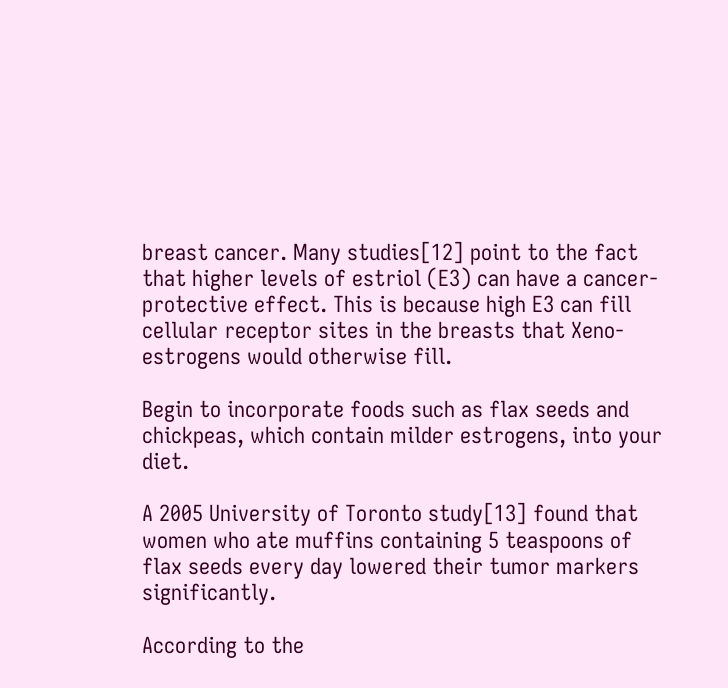breast cancer. Many studies[12] point to the fact that higher levels of estriol (E3) can have a cancer-protective effect. This is because high E3 can fill cellular receptor sites in the breasts that Xeno-estrogens would otherwise fill.

Begin to incorporate foods such as flax seeds and chickpeas, which contain milder estrogens, into your diet.

A 2005 University of Toronto study[13] found that women who ate muffins containing 5 teaspoons of flax seeds every day lowered their tumor markers significantly.

According to the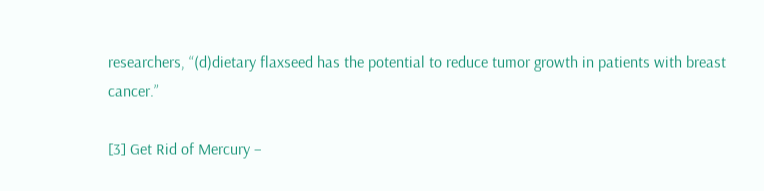researchers, “(d)dietary flaxseed has the potential to reduce tumor growth in patients with breast cancer.”

[3] Get Rid of Mercury –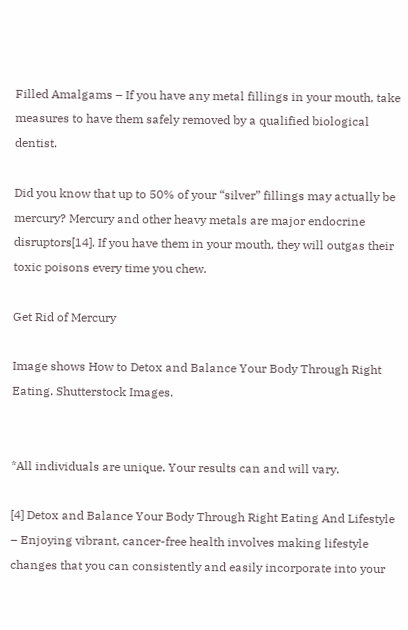Filled Amalgams – If you have any metal fillings in your mouth, take measures to have them safely removed by a qualified biological dentist.

Did you know that up to 50% of your “silver” fillings may actually be mercury? Mercury and other heavy metals are major endocrine disruptors[14]. If you have them in your mouth, they will outgas their toxic poisons every time you chew.

Get Rid of Mercury

Image shows How to Detox and Balance Your Body Through Right Eating. Shutterstock Images.


*All individuals are unique. Your results can and will vary.

[4] Detox and Balance Your Body Through Right Eating And Lifestyle – Enjoying vibrant, cancer-free health involves making lifestyle changes that you can consistently and easily incorporate into your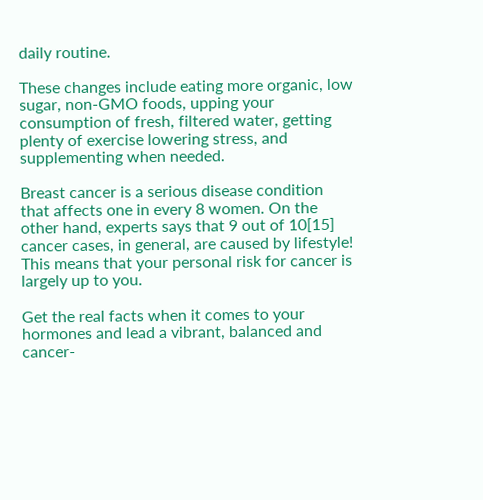daily routine.

These changes include eating more organic, low sugar, non-GMO foods, upping your consumption of fresh, filtered water, getting plenty of exercise lowering stress, and supplementing when needed.

Breast cancer is a serious disease condition that affects one in every 8 women. On the other hand, experts says that 9 out of 10[15] cancer cases, in general, are caused by lifestyle! This means that your personal risk for cancer is largely up to you.

Get the real facts when it comes to your hormones and lead a vibrant, balanced and cancer-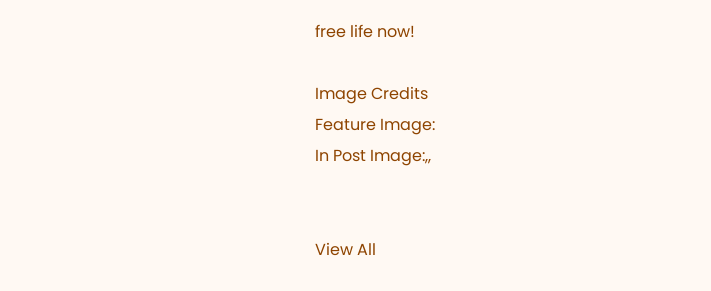free life now!

Image Credits
Feature Image:
In Post Image:,,


View All